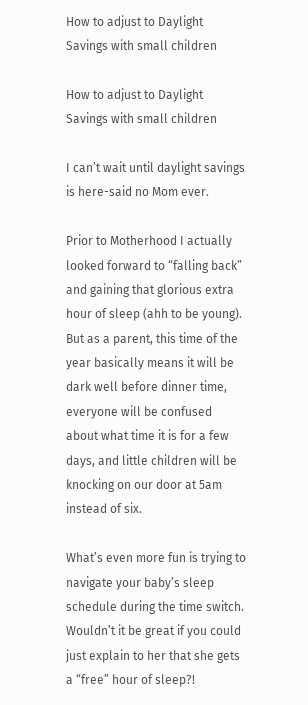How to adjust to Daylight Savings with small children

How to adjust to Daylight Savings with small children

I can’t wait until daylight savings is here-said no Mom ever.

Prior to Motherhood I actually looked forward to “falling back” and gaining that glorious extra hour of sleep (ahh to be young). But as a parent, this time of the year basically means it will be dark well before dinner time, everyone will be confused about what time it is for a few days, and little children will be knocking on our door at 5am instead of six.

What’s even more fun is trying to navigate your baby’s sleep schedule during the time switch. Wouldn’t it be great if you could just explain to her that she gets a “free” hour of sleep?!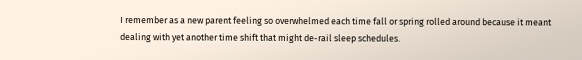I remember as a new parent feeling so overwhelmed each time fall or spring rolled around because it meant dealing with yet another time shift that might de-rail sleep schedules.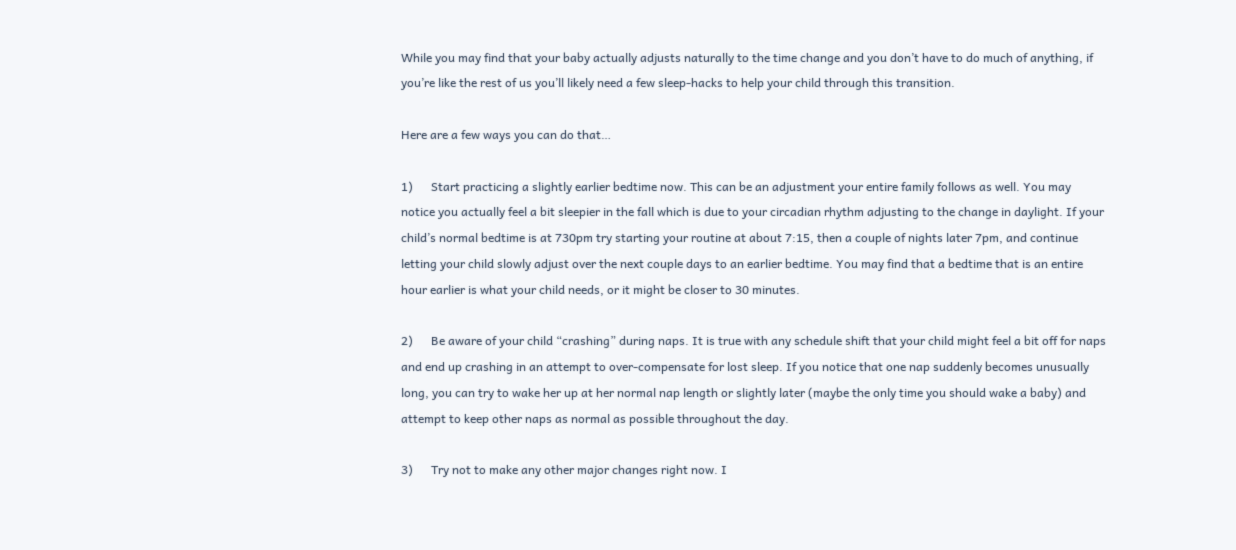While you may find that your baby actually adjusts naturally to the time change and you don’t have to do much of anything, if you’re like the rest of us you’ll likely need a few sleep-hacks to help your child through this transition.

Here are a few ways you can do that…

1)      Start practicing a slightly earlier bedtime now. This can be an adjustment your entire family follows as well. You may notice you actually feel a bit sleepier in the fall which is due to your circadian rhythm adjusting to the change in daylight. If your child’s normal bedtime is at 730pm try starting your routine at about 7:15, then a couple of nights later 7pm, and continue letting your child slowly adjust over the next couple days to an earlier bedtime. You may find that a bedtime that is an entire hour earlier is what your child needs, or it might be closer to 30 minutes.

2)      Be aware of your child “crashing” during naps. It is true with any schedule shift that your child might feel a bit off for naps and end up crashing in an attempt to over-compensate for lost sleep. If you notice that one nap suddenly becomes unusually long, you can try to wake her up at her normal nap length or slightly later (maybe the only time you should wake a baby) and attempt to keep other naps as normal as possible throughout the day.

3)      Try not to make any other major changes right now. I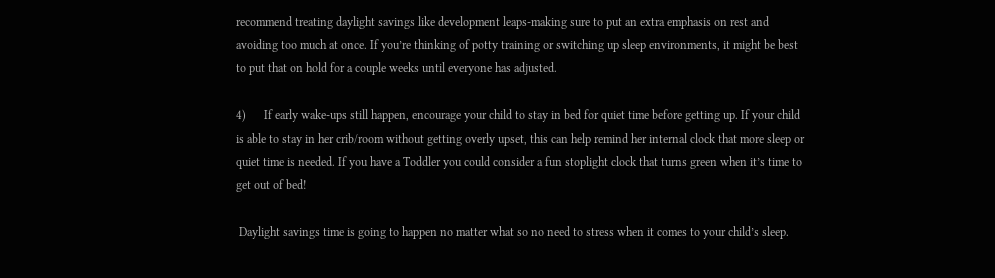recommend treating daylight savings like development leaps-making sure to put an extra emphasis on rest and avoiding too much at once. If you’re thinking of potty training or switching up sleep environments, it might be best to put that on hold for a couple weeks until everyone has adjusted.

4)      If early wake-ups still happen, encourage your child to stay in bed for quiet time before getting up. If your child is able to stay in her crib/room without getting overly upset, this can help remind her internal clock that more sleep or quiet time is needed. If you have a Toddler you could consider a fun stoplight clock that turns green when it’s time to get out of bed!

 Daylight savings time is going to happen no matter what so no need to stress when it comes to your child’s sleep.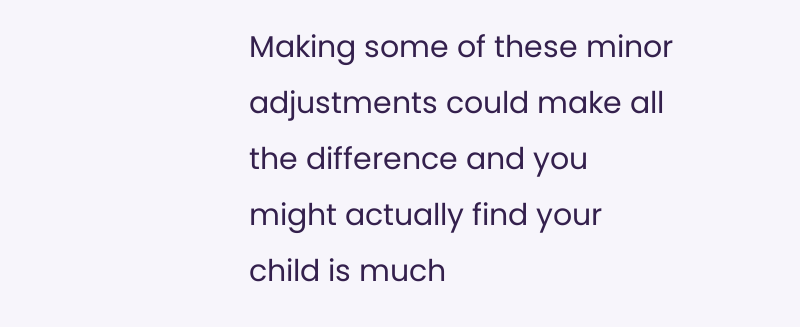Making some of these minor adjustments could make all the difference and you might actually find your child is much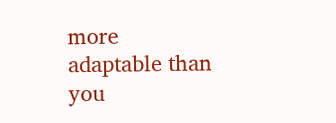more adaptable than you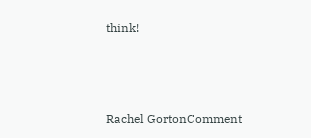think!



Rachel GortonComment